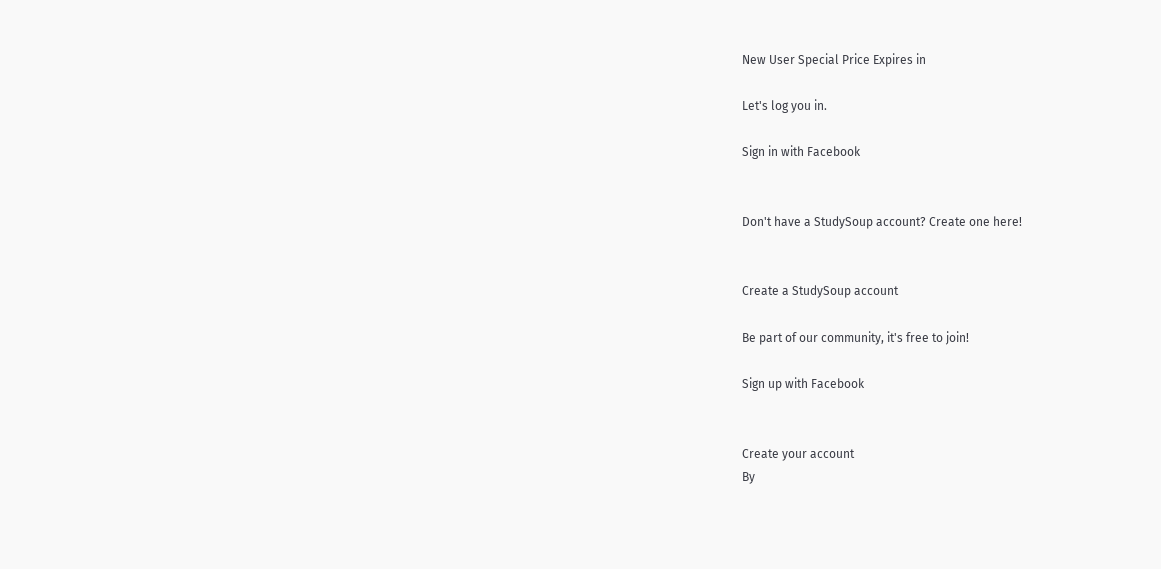New User Special Price Expires in

Let's log you in.

Sign in with Facebook


Don't have a StudySoup account? Create one here!


Create a StudySoup account

Be part of our community, it's free to join!

Sign up with Facebook


Create your account
By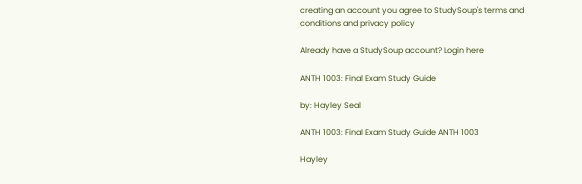creating an account you agree to StudySoup's terms and conditions and privacy policy

Already have a StudySoup account? Login here

ANTH 1003: Final Exam Study Guide

by: Hayley Seal

ANTH 1003: Final Exam Study Guide ANTH 1003

Hayley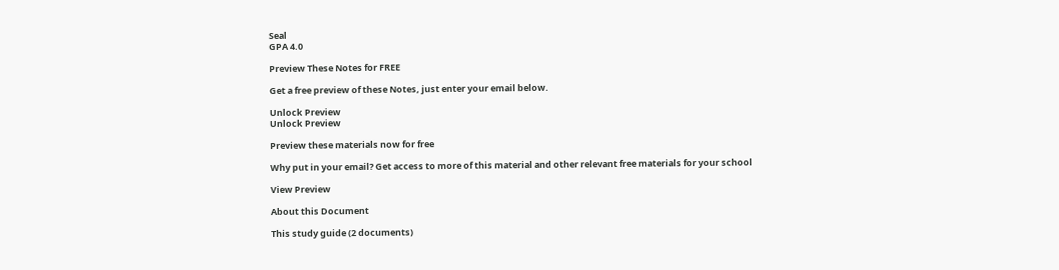Seal
GPA 4.0

Preview These Notes for FREE

Get a free preview of these Notes, just enter your email below.

Unlock Preview
Unlock Preview

Preview these materials now for free

Why put in your email? Get access to more of this material and other relevant free materials for your school

View Preview

About this Document

This study guide (2 documents)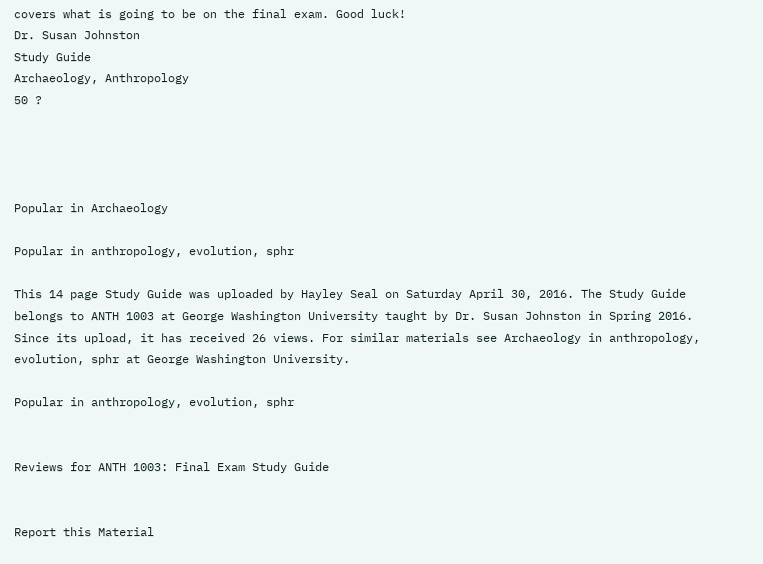covers what is going to be on the final exam. Good luck!
Dr. Susan Johnston
Study Guide
Archaeology, Anthropology
50 ?




Popular in Archaeology

Popular in anthropology, evolution, sphr

This 14 page Study Guide was uploaded by Hayley Seal on Saturday April 30, 2016. The Study Guide belongs to ANTH 1003 at George Washington University taught by Dr. Susan Johnston in Spring 2016. Since its upload, it has received 26 views. For similar materials see Archaeology in anthropology, evolution, sphr at George Washington University.

Popular in anthropology, evolution, sphr


Reviews for ANTH 1003: Final Exam Study Guide


Report this Material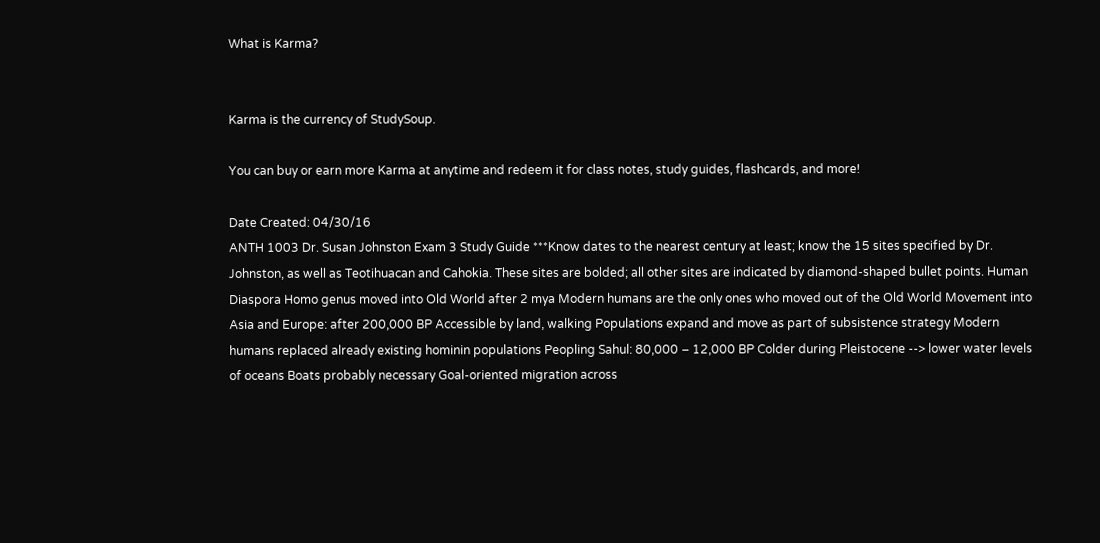What is Karma?


Karma is the currency of StudySoup.

You can buy or earn more Karma at anytime and redeem it for class notes, study guides, flashcards, and more!

Date Created: 04/30/16
ANTH 1003 Dr. Susan Johnston Exam 3 Study Guide ***Know dates to the nearest century at least; know the 15 sites specified by Dr. Johnston, as well as Teotihuacan and Cahokia. These sites are bolded; all other sites are indicated by diamond-shaped bullet points. Human Diaspora Homo genus moved into Old World after 2 mya Modern humans are the only ones who moved out of the Old World Movement into Asia and Europe: after 200,000 BP Accessible by land, walking Populations expand and move as part of subsistence strategy Modern humans replaced already existing hominin populations Peopling Sahul: 80,000 – 12,000 BP Colder during Pleistocene --> lower water levels of oceans Boats probably necessary Goal-oriented migration across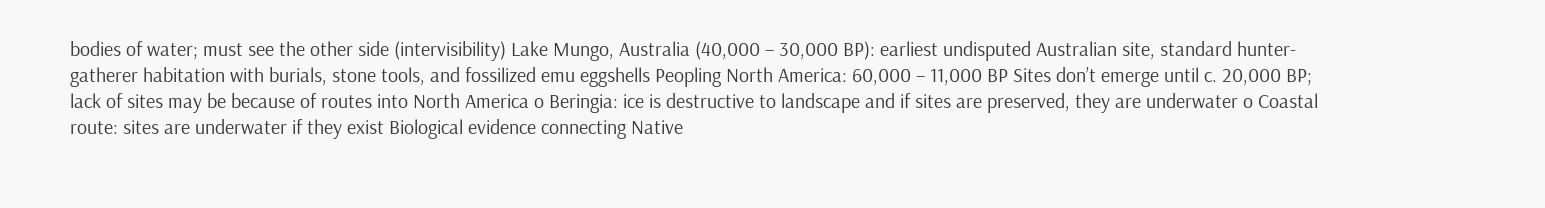bodies of water; must see the other side (intervisibility) Lake Mungo, Australia (40,000 – 30,000 BP): earliest undisputed Australian site, standard hunter-gatherer habitation with burials, stone tools, and fossilized emu eggshells Peopling North America: 60,000 – 11,000 BP Sites don’t emerge until c. 20,000 BP; lack of sites may be because of routes into North America o Beringia: ice is destructive to landscape and if sites are preserved, they are underwater o Coastal route: sites are underwater if they exist Biological evidence connecting Native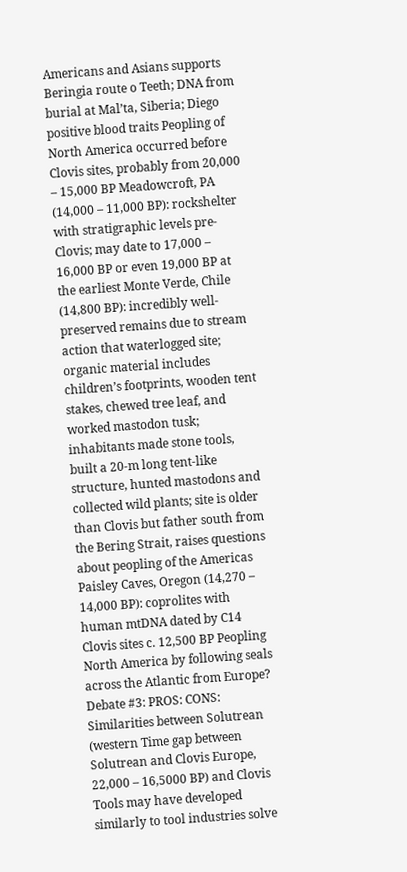Americans and Asians supports Beringia route o Teeth; DNA from burial at Mal’ta, Siberia; Diego positive blood traits Peopling of North America occurred before Clovis sites, probably from 20,000 – 15,000 BP Meadowcroft, PA (14,000 – 11,000 BP): rockshelter with stratigraphic levels pre-Clovis; may date to 17,000 – 16,000 BP or even 19,000 BP at the earliest Monte Verde, Chile (14,800 BP): incredibly well-preserved remains due to stream action that waterlogged site; organic material includes children’s footprints, wooden tent stakes, chewed tree leaf, and worked mastodon tusk; inhabitants made stone tools, built a 20-m long tent-like structure, hunted mastodons and collected wild plants; site is older than Clovis but father south from the Bering Strait, raises questions about peopling of the Americas Paisley Caves, Oregon (14,270 – 14,000 BP): coprolites with human mtDNA dated by C14 Clovis sites c. 12,500 BP Peopling North America by following seals across the Atlantic from Europe? Debate #3: PROS: CONS: Similarities between Solutrean (western Time gap between Solutrean and Clovis Europe, 22,000 – 16,5000 BP) and Clovis Tools may have developed similarly to tool industries solve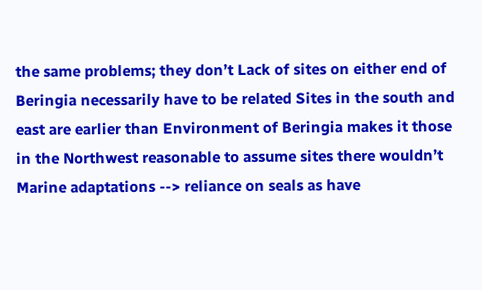the same problems; they don’t Lack of sites on either end of Beringia necessarily have to be related Sites in the south and east are earlier than Environment of Beringia makes it those in the Northwest reasonable to assume sites there wouldn’t Marine adaptations --> reliance on seals as have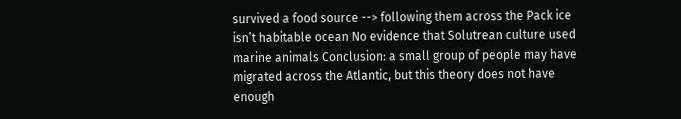survived a food source --> following them across the Pack ice isn’t habitable ocean No evidence that Solutrean culture used marine animals Conclusion: a small group of people may have migrated across the Atlantic, but this theory does not have enough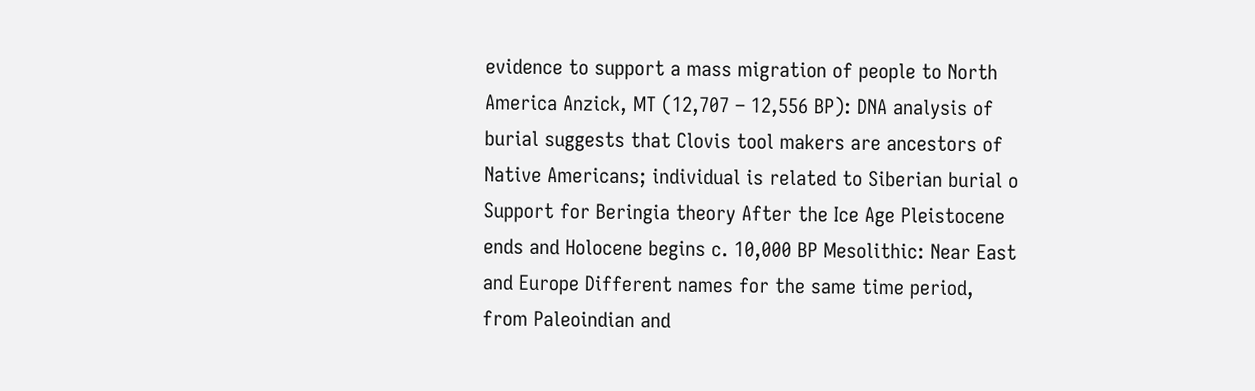evidence to support a mass migration of people to North America Anzick, MT (12,707 – 12,556 BP): DNA analysis of burial suggests that Clovis tool makers are ancestors of Native Americans; individual is related to Siberian burial o Support for Beringia theory After the Ice Age Pleistocene ends and Holocene begins c. 10,000 BP Mesolithic: Near East and Europe Different names for the same time period, from Paleoindian and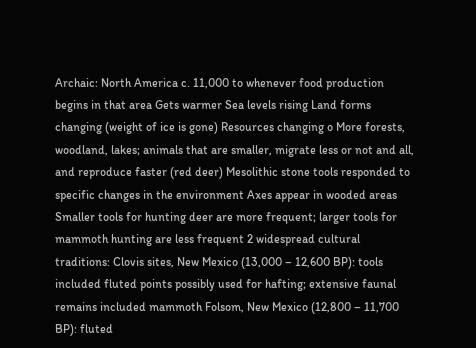Archaic: North America c. 11,000 to whenever food production begins in that area Gets warmer Sea levels rising Land forms changing (weight of ice is gone) Resources changing o More forests, woodland, lakes; animals that are smaller, migrate less or not and all, and reproduce faster (red deer) Mesolithic stone tools responded to specific changes in the environment Axes appear in wooded areas Smaller tools for hunting deer are more frequent; larger tools for mammoth hunting are less frequent 2 widespread cultural traditions: Clovis sites, New Mexico (13,000 – 12,600 BP): tools included fluted points possibly used for hafting; extensive faunal remains included mammoth Folsom, New Mexico (12,800 – 11,700 BP): fluted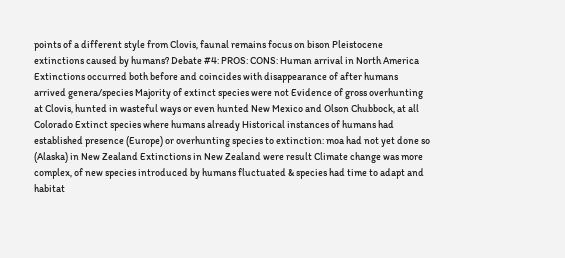points of a different style from Clovis, faunal remains focus on bison Pleistocene extinctions caused by humans? Debate #4: PROS: CONS: Human arrival in North America Extinctions occurred both before and coincides with disappearance of after humans arrived genera/species Majority of extinct species were not Evidence of gross overhunting at Clovis, hunted in wasteful ways or even hunted New Mexico and Olson Chubbock, at all Colorado Extinct species where humans already Historical instances of humans had established presence (Europe) or overhunting species to extinction: moa had not yet done so (Alaska) in New Zealand Extinctions in New Zealand were result Climate change was more complex, of new species introduced by humans fluctuated & species had time to adapt and habitat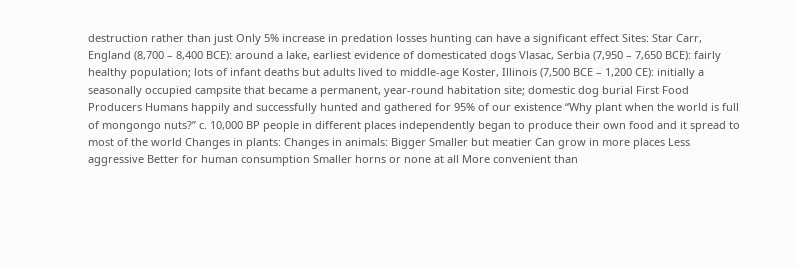destruction rather than just Only 5% increase in predation losses hunting can have a significant effect Sites: Star Carr, England (8,700 – 8,400 BCE): around a lake, earliest evidence of domesticated dogs Vlasac, Serbia (7,950 – 7,650 BCE): fairly healthy population; lots of infant deaths but adults lived to middle-age Koster, Illinois (7,500 BCE – 1,200 CE): initially a seasonally occupied campsite that became a permanent, year-round habitation site; domestic dog burial First Food Producers Humans happily and successfully hunted and gathered for 95% of our existence “Why plant when the world is full of mongongo nuts?” c. 10,000 BP people in different places independently began to produce their own food and it spread to most of the world Changes in plants: Changes in animals: Bigger Smaller but meatier Can grow in more places Less aggressive Better for human consumption Smaller horns or none at all More convenient than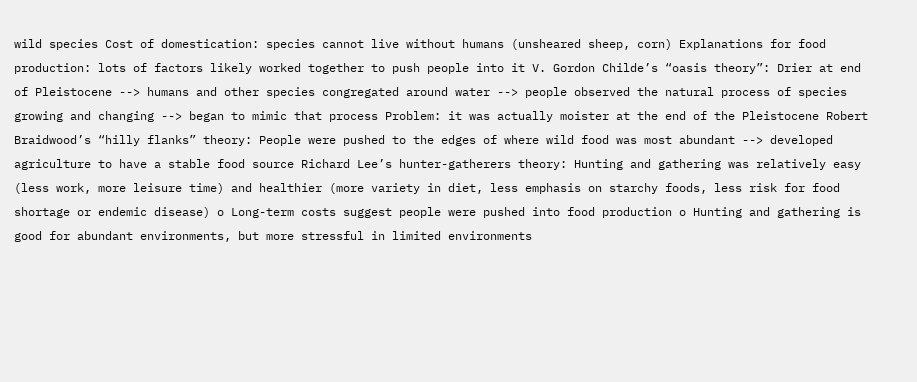wild species Cost of domestication: species cannot live without humans (unsheared sheep, corn) Explanations for food production: lots of factors likely worked together to push people into it V. Gordon Childe’s “oasis theory”: Drier at end of Pleistocene --> humans and other species congregated around water --> people observed the natural process of species growing and changing --> began to mimic that process Problem: it was actually moister at the end of the Pleistocene Robert Braidwood’s “hilly flanks” theory: People were pushed to the edges of where wild food was most abundant --> developed agriculture to have a stable food source Richard Lee’s hunter-gatherers theory: Hunting and gathering was relatively easy (less work, more leisure time) and healthier (more variety in diet, less emphasis on starchy foods, less risk for food shortage or endemic disease) o Long-term costs suggest people were pushed into food production o Hunting and gathering is good for abundant environments, but more stressful in limited environments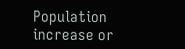Population increase or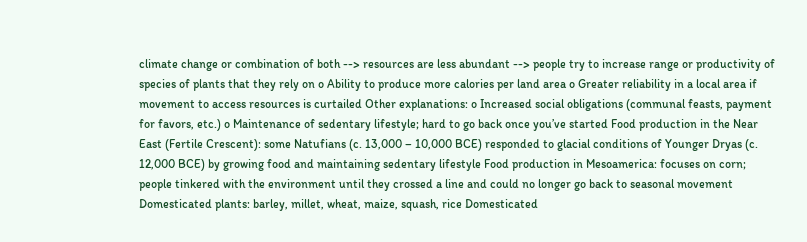climate change or combination of both --> resources are less abundant --> people try to increase range or productivity of species of plants that they rely on o Ability to produce more calories per land area o Greater reliability in a local area if movement to access resources is curtailed Other explanations: o Increased social obligations (communal feasts, payment for favors, etc.) o Maintenance of sedentary lifestyle; hard to go back once you’ve started Food production in the Near East (Fertile Crescent): some Natufians (c. 13,000 – 10,000 BCE) responded to glacial conditions of Younger Dryas (c. 12,000 BCE) by growing food and maintaining sedentary lifestyle Food production in Mesoamerica: focuses on corn; people tinkered with the environment until they crossed a line and could no longer go back to seasonal movement Domesticated plants: barley, millet, wheat, maize, squash, rice Domesticated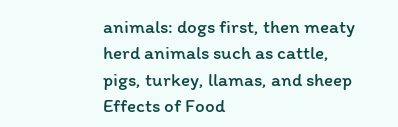animals: dogs first, then meaty herd animals such as cattle, pigs, turkey, llamas, and sheep Effects of Food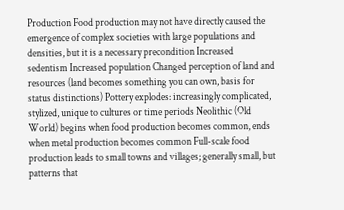Production Food production may not have directly caused the emergence of complex societies with large populations and densities, but it is a necessary precondition Increased sedentism Increased population Changed perception of land and resources (land becomes something you can own, basis for status distinctions) Pottery explodes: increasingly complicated, stylized, unique to cultures or time periods Neolithic (Old World) begins when food production becomes common, ends when metal production becomes common Full-scale food production leads to small towns and villages; generally small, but patterns that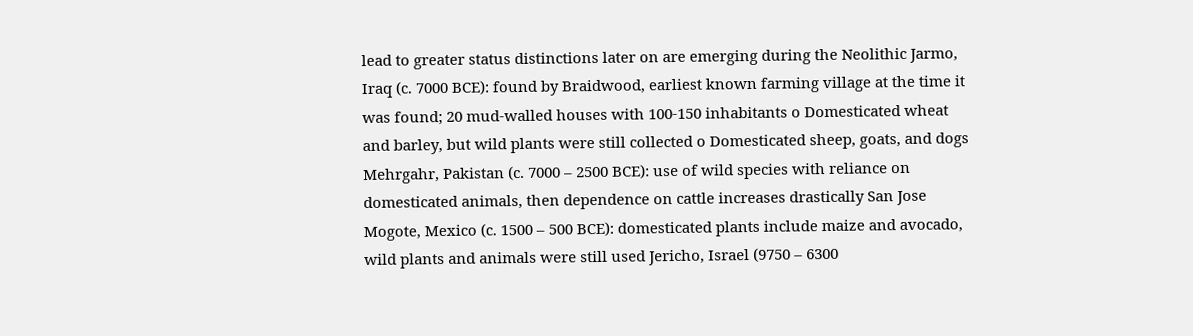lead to greater status distinctions later on are emerging during the Neolithic Jarmo, Iraq (c. 7000 BCE): found by Braidwood, earliest known farming village at the time it was found; 20 mud-walled houses with 100-150 inhabitants o Domesticated wheat and barley, but wild plants were still collected o Domesticated sheep, goats, and dogs Mehrgahr, Pakistan (c. 7000 – 2500 BCE): use of wild species with reliance on domesticated animals, then dependence on cattle increases drastically San Jose Mogote, Mexico (c. 1500 – 500 BCE): domesticated plants include maize and avocado, wild plants and animals were still used Jericho, Israel (9750 – 6300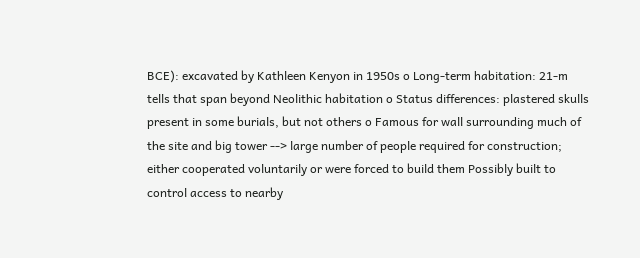BCE): excavated by Kathleen Kenyon in 1950s o Long-term habitation: 21-m tells that span beyond Neolithic habitation o Status differences: plastered skulls present in some burials, but not others o Famous for wall surrounding much of the site and big tower --> large number of people required for construction; either cooperated voluntarily or were forced to build them Possibly built to control access to nearby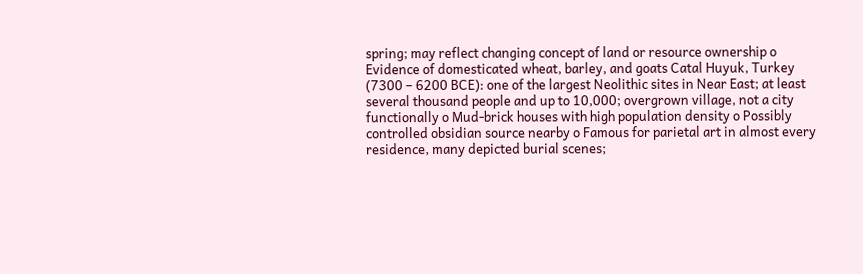spring; may reflect changing concept of land or resource ownership o Evidence of domesticated wheat, barley, and goats Catal Huyuk, Turkey (7300 – 6200 BCE): one of the largest Neolithic sites in Near East; at least several thousand people and up to 10,000; overgrown village, not a city functionally o Mud-brick houses with high population density o Possibly controlled obsidian source nearby o Famous for parietal art in almost every residence, many depicted burial scenes;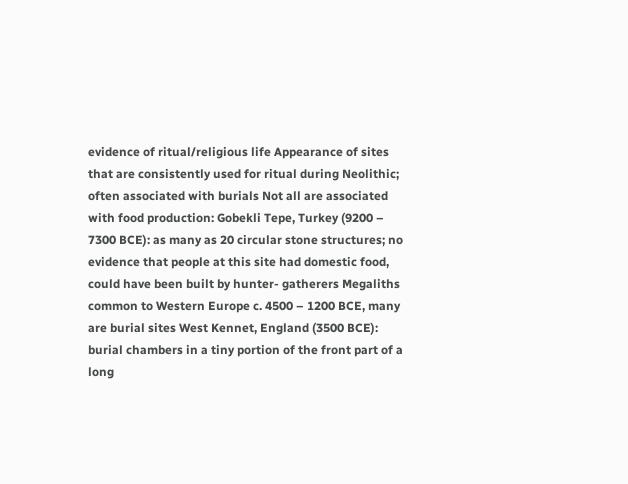evidence of ritual/religious life Appearance of sites that are consistently used for ritual during Neolithic; often associated with burials Not all are associated with food production: Gobekli Tepe, Turkey (9200 – 7300 BCE): as many as 20 circular stone structures; no evidence that people at this site had domestic food, could have been built by hunter- gatherers Megaliths common to Western Europe c. 4500 – 1200 BCE, many are burial sites West Kennet, England (3500 BCE): burial chambers in a tiny portion of the front part of a long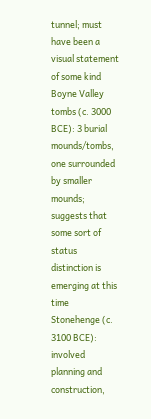tunnel; must have been a visual statement of some kind Boyne Valley tombs (c. 3000 BCE): 3 burial mounds/tombs, one surrounded by smaller mounds; suggests that some sort of status distinction is emerging at this time Stonehenge (c. 3100 BCE): involved planning and construction,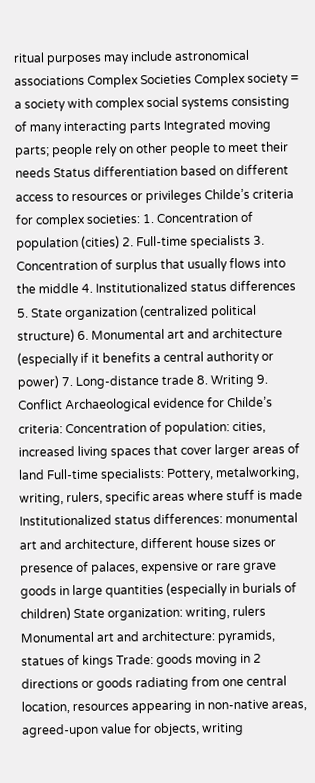ritual purposes may include astronomical associations Complex Societies Complex society = a society with complex social systems consisting of many interacting parts Integrated moving parts; people rely on other people to meet their needs Status differentiation based on different access to resources or privileges Childe’s criteria for complex societies: 1. Concentration of population (cities) 2. Full-time specialists 3. Concentration of surplus that usually flows into the middle 4. Institutionalized status differences 5. State organization (centralized political structure) 6. Monumental art and architecture (especially if it benefits a central authority or power) 7. Long-distance trade 8. Writing 9. Conflict Archaeological evidence for Childe’s criteria: Concentration of population: cities, increased living spaces that cover larger areas of land Full-time specialists: Pottery, metalworking, writing, rulers, specific areas where stuff is made Institutionalized status differences: monumental art and architecture, different house sizes or presence of palaces, expensive or rare grave goods in large quantities (especially in burials of children) State organization: writing, rulers Monumental art and architecture: pyramids, statues of kings Trade: goods moving in 2 directions or goods radiating from one central location, resources appearing in non-native areas, agreed-upon value for objects, writing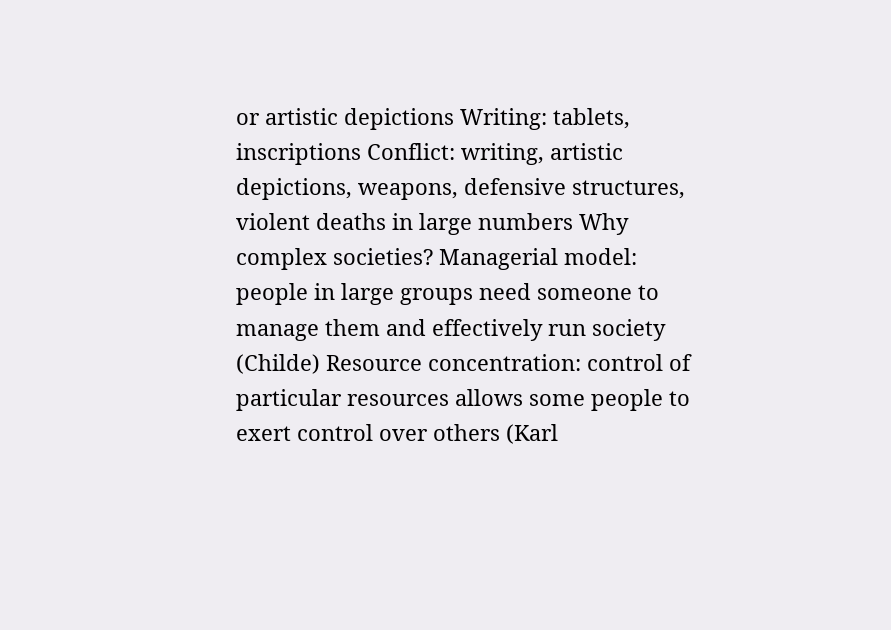or artistic depictions Writing: tablets, inscriptions Conflict: writing, artistic depictions, weapons, defensive structures, violent deaths in large numbers Why complex societies? Managerial model: people in large groups need someone to manage them and effectively run society (Childe) Resource concentration: control of particular resources allows some people to exert control over others (Karl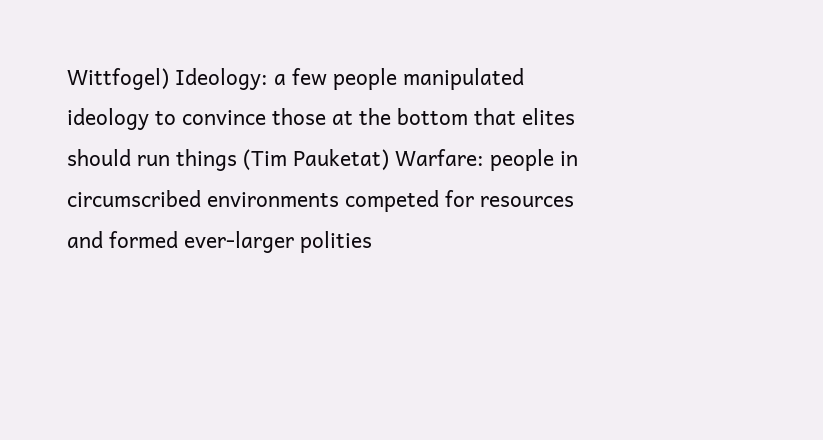Wittfogel) Ideology: a few people manipulated ideology to convince those at the bottom that elites should run things (Tim Pauketat) Warfare: people in circumscribed environments competed for resources and formed ever-larger polities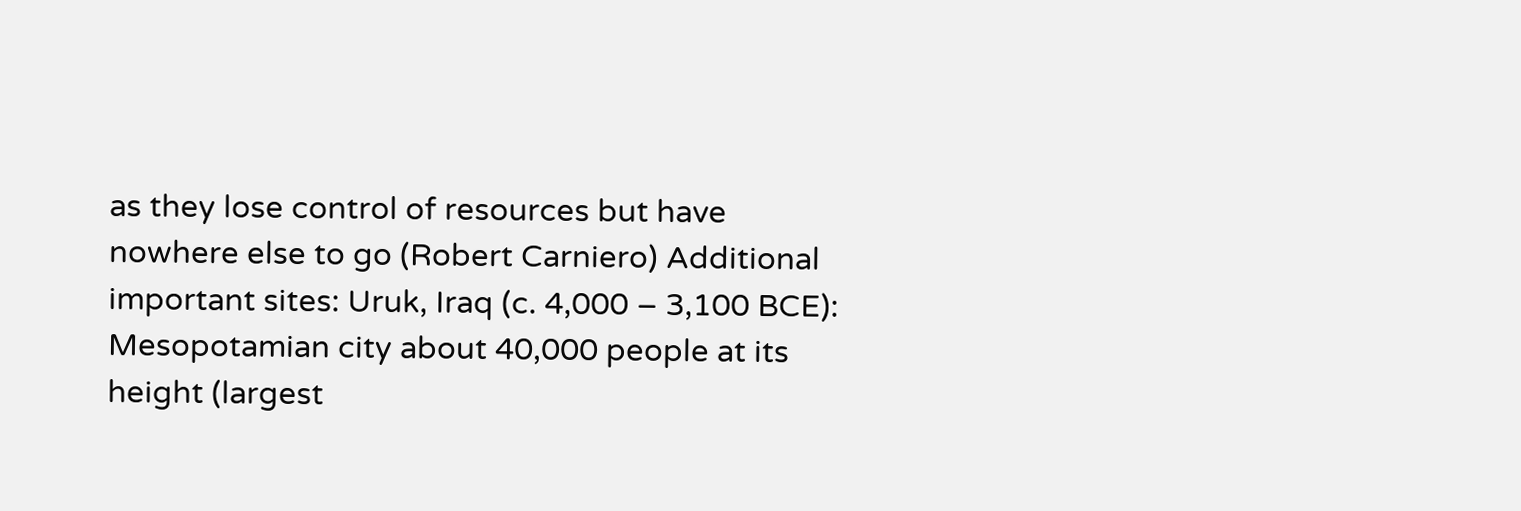as they lose control of resources but have nowhere else to go (Robert Carniero) Additional important sites: Uruk, Iraq (c. 4,000 – 3,100 BCE): Mesopotamian city about 40,000 people at its height (largest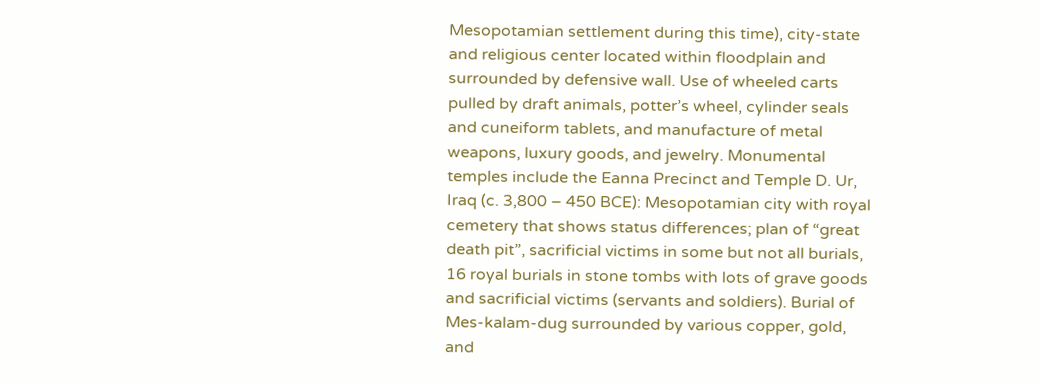Mesopotamian settlement during this time), city-state and religious center located within floodplain and surrounded by defensive wall. Use of wheeled carts pulled by draft animals, potter’s wheel, cylinder seals and cuneiform tablets, and manufacture of metal weapons, luxury goods, and jewelry. Monumental temples include the Eanna Precinct and Temple D. Ur, Iraq (c. 3,800 – 450 BCE): Mesopotamian city with royal cemetery that shows status differences; plan of “great death pit”, sacrificial victims in some but not all burials, 16 royal burials in stone tombs with lots of grave goods and sacrificial victims (servants and soldiers). Burial of Mes-kalam-dug surrounded by various copper, gold, and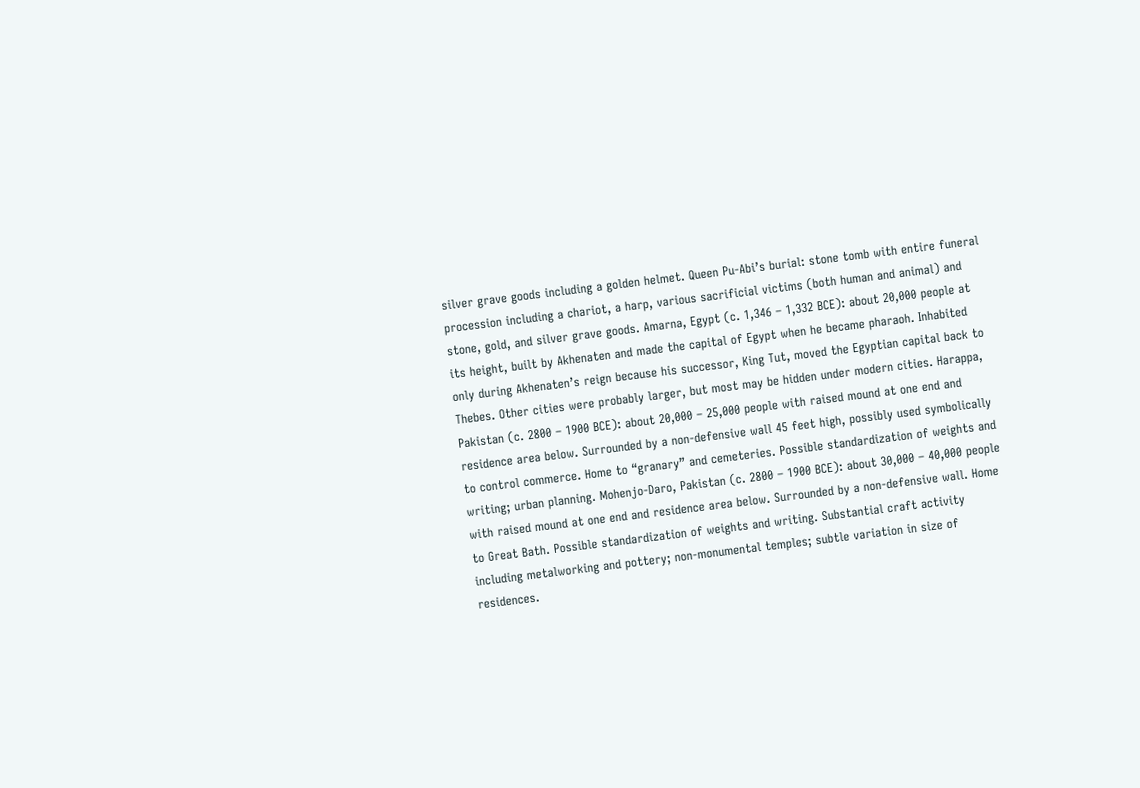silver grave goods including a golden helmet. Queen Pu-Abi’s burial: stone tomb with entire funeral procession including a chariot, a harp, various sacrificial victims (both human and animal) and stone, gold, and silver grave goods. Amarna, Egypt (c. 1,346 – 1,332 BCE): about 20,000 people at its height, built by Akhenaten and made the capital of Egypt when he became pharaoh. Inhabited only during Akhenaten’s reign because his successor, King Tut, moved the Egyptian capital back to Thebes. Other cities were probably larger, but most may be hidden under modern cities. Harappa, Pakistan (c. 2800 – 1900 BCE): about 20,000 – 25,000 people with raised mound at one end and residence area below. Surrounded by a non-defensive wall 45 feet high, possibly used symbolically to control commerce. Home to “granary” and cemeteries. Possible standardization of weights and writing; urban planning. Mohenjo-Daro, Pakistan (c. 2800 – 1900 BCE): about 30,000 – 40,000 people with raised mound at one end and residence area below. Surrounded by a non-defensive wall. Home to Great Bath. Possible standardization of weights and writing. Substantial craft activity including metalworking and pottery; non-monumental temples; subtle variation in size of residences.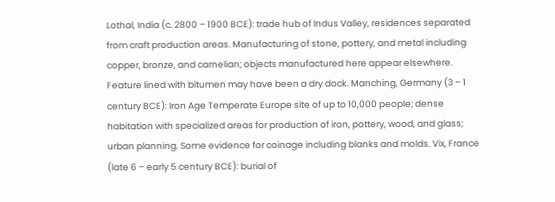Lothal, India (c. 2800 – 1900 BCE): trade hub of Indus Valley, residences separated from craft production areas. Manufacturing of stone, pottery, and metal including copper, bronze, and carnelian; objects manufactured here appear elsewhere. Feature lined with bitumen may have been a dry dock. Manching, Germany (3 – 1 century BCE): Iron Age Temperate Europe site of up to 10,000 people; dense habitation with specialized areas for production of iron, pottery, wood, and glass; urban planning. Some evidence for coinage including blanks and molds. Vix, France (late 6 – early 5 century BCE): burial of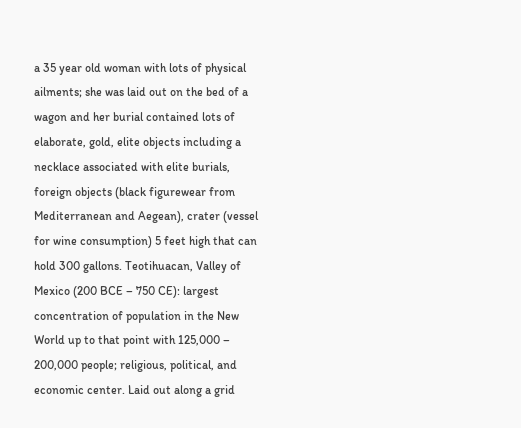a 35 year old woman with lots of physical ailments; she was laid out on the bed of a wagon and her burial contained lots of elaborate, gold, elite objects including a necklace associated with elite burials, foreign objects (black figurewear from Mediterranean and Aegean), crater (vessel for wine consumption) 5 feet high that can hold 300 gallons. Teotihuacan, Valley of Mexico (200 BCE – 750 CE): largest concentration of population in the New World up to that point with 125,000 – 200,000 people; religious, political, and economic center. Laid out along a grid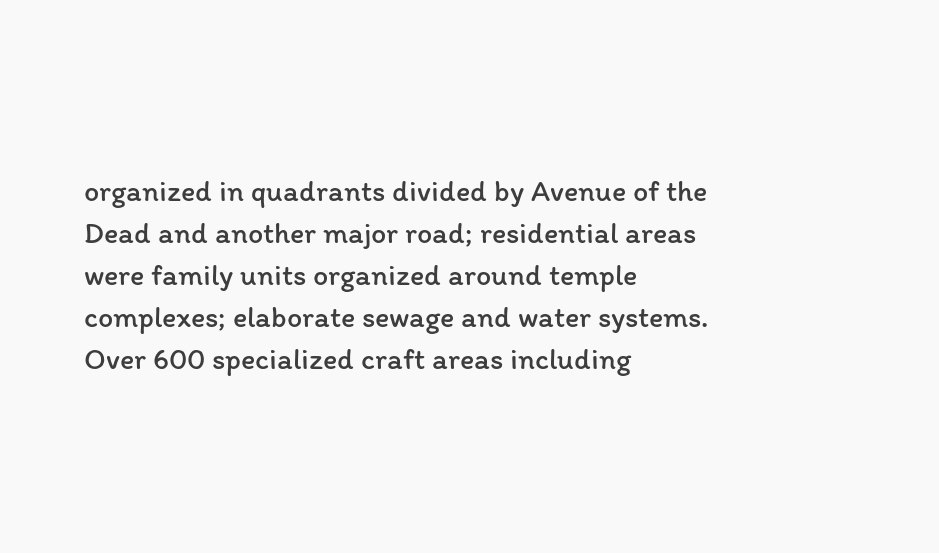organized in quadrants divided by Avenue of the Dead and another major road; residential areas were family units organized around temple complexes; elaborate sewage and water systems. Over 600 specialized craft areas including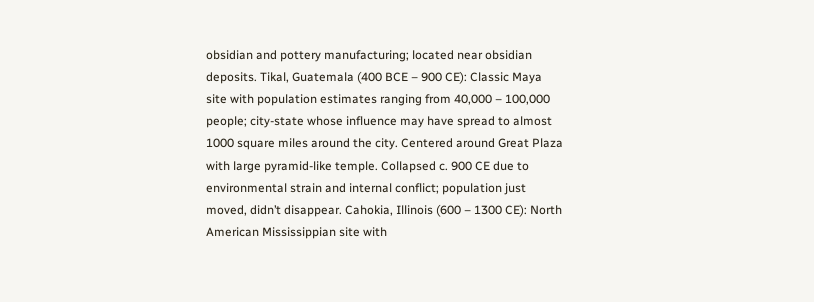obsidian and pottery manufacturing; located near obsidian deposits. Tikal, Guatemala (400 BCE – 900 CE): Classic Maya site with population estimates ranging from 40,000 – 100,000 people; city-state whose influence may have spread to almost 1000 square miles around the city. Centered around Great Plaza with large pyramid-like temple. Collapsed c. 900 CE due to environmental strain and internal conflict; population just moved, didn’t disappear. Cahokia, Illinois (600 – 1300 CE): North American Mississippian site with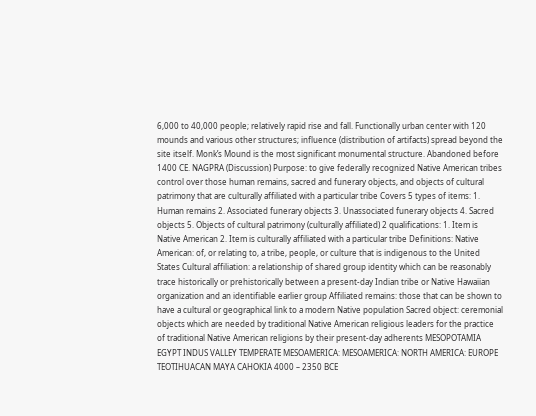6,000 to 40,000 people; relatively rapid rise and fall. Functionally urban center with 120 mounds and various other structures; influence (distribution of artifacts) spread beyond the site itself. Monk’s Mound is the most significant monumental structure. Abandoned before 1400 CE. NAGPRA (Discussion) Purpose: to give federally recognized Native American tribes control over those human remains, sacred and funerary objects, and objects of cultural patrimony that are culturally affiliated with a particular tribe Covers 5 types of items: 1. Human remains 2. Associated funerary objects 3. Unassociated funerary objects 4. Sacred objects 5. Objects of cultural patrimony (culturally affiliated) 2 qualifications: 1. Item is Native American 2. Item is culturally affiliated with a particular tribe Definitions: Native American: of, or relating to, a tribe, people, or culture that is indigenous to the United States Cultural affiliation: a relationship of shared group identity which can be reasonably trace historically or prehistorically between a present-day Indian tribe or Native Hawaiian organization and an identifiable earlier group Affiliated remains: those that can be shown to have a cultural or geographical link to a modern Native population Sacred object: ceremonial objects which are needed by traditional Native American religious leaders for the practice of traditional Native American religions by their present-day adherents MESOPOTAMIA EGYPT INDUS VALLEY TEMPERATE MESOAMERICA: MESOAMERICA: NORTH AMERICA: EUROPE TEOTIHUACAN MAYA CAHOKIA 4000 – 2350 BCE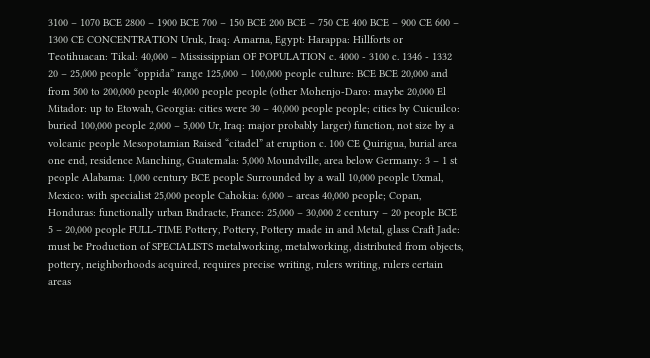3100 – 1070 BCE 2800 – 1900 BCE 700 – 150 BCE 200 BCE – 750 CE 400 BCE – 900 CE 600 – 1300 CE CONCENTRATION Uruk, Iraq: Amarna, Egypt: Harappa: Hillforts or Teotihuacan: Tikal: 40,000 – Mississippian OF POPULATION c. 4000 - 3100 c. 1346 - 1332 20 – 25,000 people “oppida” range 125,000 – 100,000 people culture: BCE BCE 20,000 and from 500 to 200,000 people 40,000 people people (other Mohenjo-Daro: maybe 20,000 El Mitador: up to Etowah, Georgia: cities were 30 – 40,000 people people; cities by Cuicuilco: buried 100,000 people 2,000 – 5,000 Ur, Iraq: major probably larger) function, not size by a volcanic people Mesopotamian Raised “citadel” at eruption c. 100 CE Quirigua, burial area one end, residence Manching, Guatemala: 5,000 Moundville, area below Germany: 3 – 1 st people Alabama: 1,000 century BCE people Surrounded by a wall 10,000 people Uxmal, Mexico: with specialist 25,000 people Cahokia: 6,000 – areas 40,000 people; Copan, Honduras: functionally urban Bndracte, France: 25,000 – 30,000 2 century – 20 people BCE 5 – 20,000 people FULL-TIME Pottery, Pottery, Pottery made in and Metal, glass Craft Jade: must be Production of SPECIALISTS metalworking, metalworking, distributed from objects, pottery, neighborhoods acquired, requires precise writing, rulers writing, rulers certain areas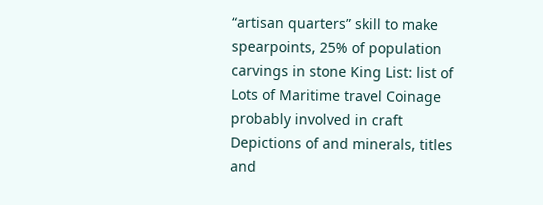“artisan quarters” skill to make spearpoints, 25% of population carvings in stone King List: list of Lots of Maritime travel Coinage probably involved in craft Depictions of and minerals, titles and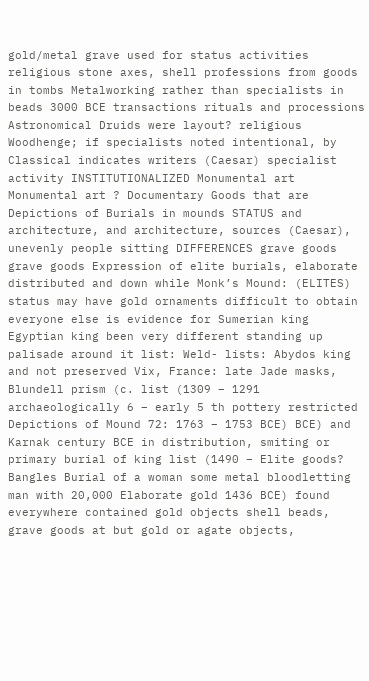gold/metal grave used for status activities religious stone axes, shell professions from goods in tombs Metalworking rather than specialists in beads 3000 BCE transactions rituals and processions Astronomical Druids were layout? religious Woodhenge; if specialists noted intentional, by Classical indicates writers (Caesar) specialist activity INSTITUTIONALIZED Monumental art Monumental art ? Documentary Goods that are Depictions of Burials in mounds STATUS and architecture, and architecture, sources (Caesar), unevenly people sitting DIFFERENCES grave goods grave goods Expression of elite burials, elaborate distributed and down while Monk’s Mound: (ELITES) status may have gold ornaments difficult to obtain everyone else is evidence for Sumerian king Egyptian king been very different standing up palisade around it list: Weld- lists: Abydos king and not preserved Vix, France: late Jade masks, Blundell prism (c. list (1309 – 1291 archaeologically 6 – early 5 th pottery restricted Depictions of Mound 72: 1763 – 1753 BCE) BCE) and Karnak century BCE in distribution, smiting or primary burial of king list (1490 – Elite goods? Bangles Burial of a woman some metal bloodletting man with 20,000 Elaborate gold 1436 BCE) found everywhere contained gold objects shell beads, grave goods at but gold or agate objects,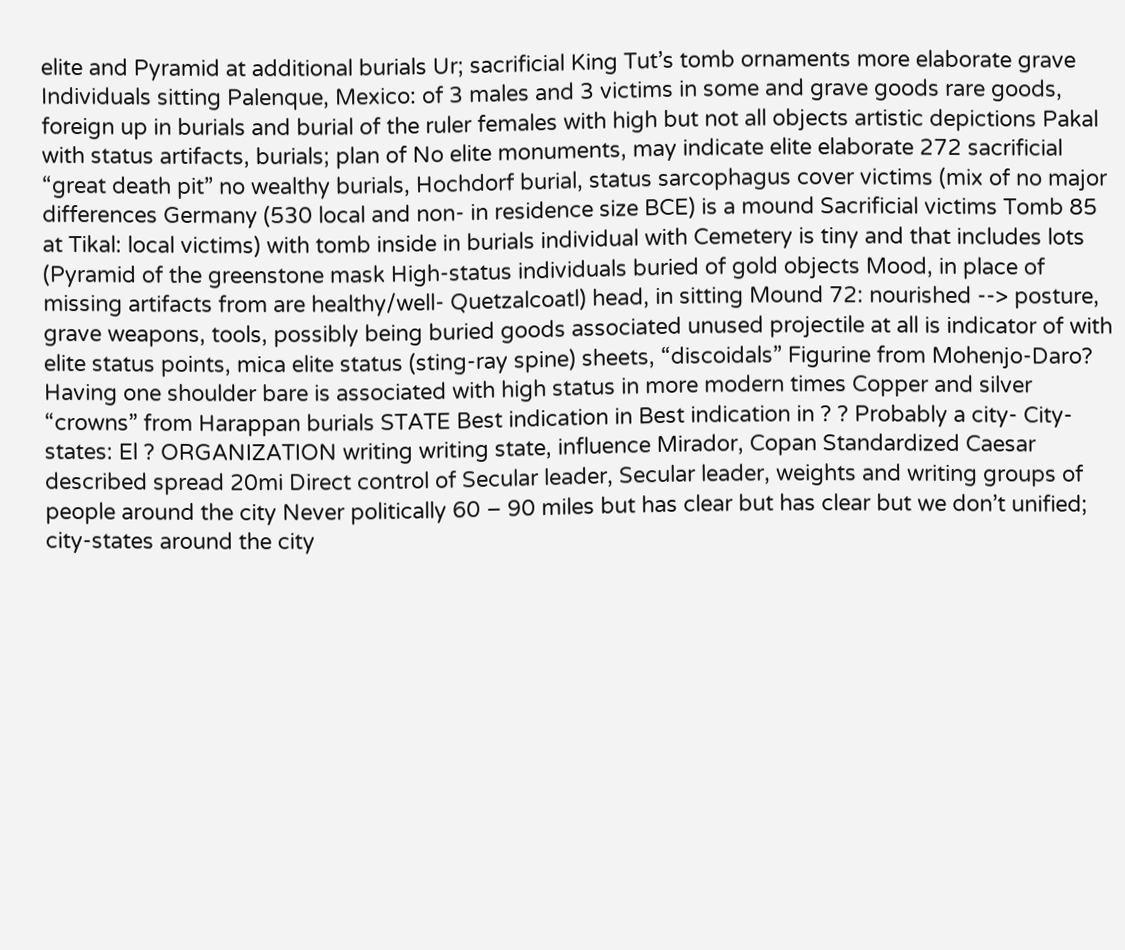elite and Pyramid at additional burials Ur; sacrificial King Tut’s tomb ornaments more elaborate grave Individuals sitting Palenque, Mexico: of 3 males and 3 victims in some and grave goods rare goods, foreign up in burials and burial of the ruler females with high but not all objects artistic depictions Pakal with status artifacts, burials; plan of No elite monuments, may indicate elite elaborate 272 sacrificial “great death pit” no wealthy burials, Hochdorf burial, status sarcophagus cover victims (mix of no major differences Germany (530 local and non- in residence size BCE) is a mound Sacrificial victims Tomb 85 at Tikal: local victims) with tomb inside in burials individual with Cemetery is tiny and that includes lots (Pyramid of the greenstone mask High-status individuals buried of gold objects Mood, in place of missing artifacts from are healthy/well- Quetzalcoatl) head, in sitting Mound 72: nourished --> posture, grave weapons, tools, possibly being buried goods associated unused projectile at all is indicator of with elite status points, mica elite status (sting-ray spine) sheets, “discoidals” Figurine from Mohenjo-Daro? Having one shoulder bare is associated with high status in more modern times Copper and silver “crowns” from Harappan burials STATE Best indication in Best indication in ? ? Probably a city- City-states: El ? ORGANIZATION writing writing state, influence Mirador, Copan Standardized Caesar described spread 20mi Direct control of Secular leader, Secular leader, weights and writing groups of people around the city Never politically 60 – 90 miles but has clear but has clear but we don’t unified; city-states around the city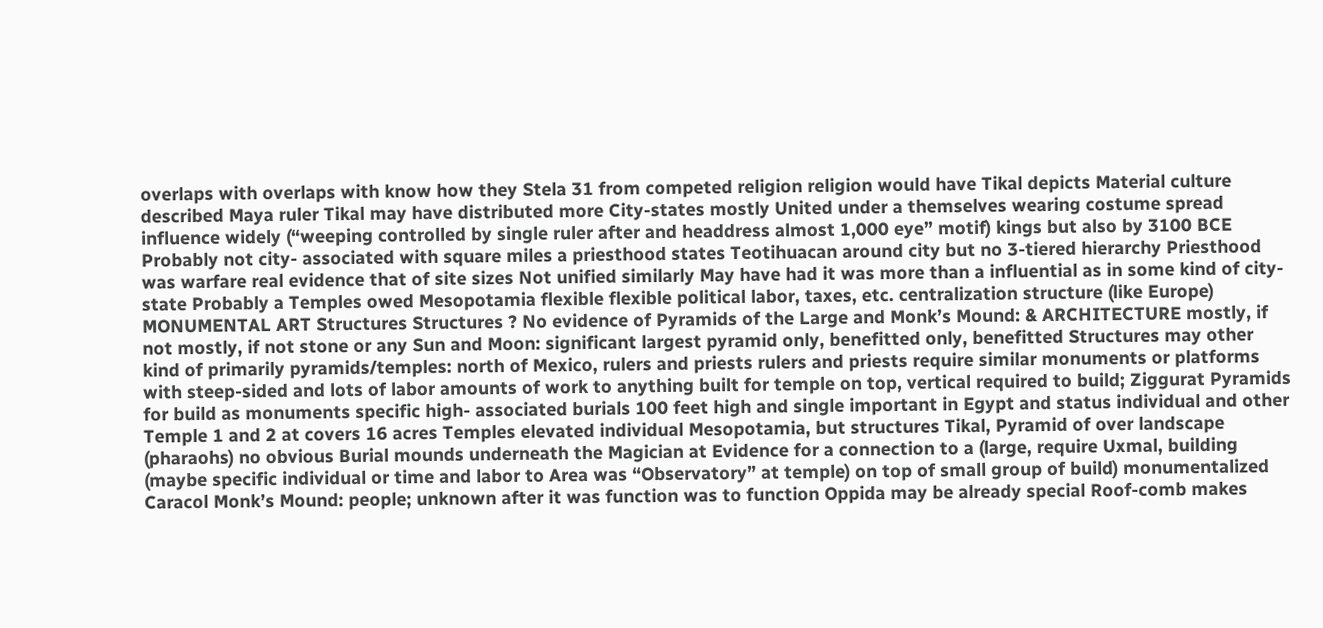overlaps with overlaps with know how they Stela 31 from competed religion religion would have Tikal depicts Material culture described Maya ruler Tikal may have distributed more City-states mostly United under a themselves wearing costume spread influence widely (“weeping controlled by single ruler after and headdress almost 1,000 eye” motif) kings but also by 3100 BCE Probably not city- associated with square miles a priesthood states Teotihuacan around city but no 3-tiered hierarchy Priesthood was warfare real evidence that of site sizes Not unified similarly May have had it was more than a influential as in some kind of city-state Probably a Temples owed Mesopotamia flexible flexible political labor, taxes, etc. centralization structure (like Europe) MONUMENTAL ART Structures Structures ? No evidence of Pyramids of the Large and Monk’s Mound: & ARCHITECTURE mostly, if not mostly, if not stone or any Sun and Moon: significant largest pyramid only, benefitted only, benefitted Structures may other kind of primarily pyramids/temples: north of Mexico, rulers and priests rulers and priests require similar monuments or platforms with steep-sided and lots of labor amounts of work to anything built for temple on top, vertical required to build; Ziggurat Pyramids for build as monuments specific high- associated burials 100 feet high and single important in Egypt and status individual and other Temple 1 and 2 at covers 16 acres Temples elevated individual Mesopotamia, but structures Tikal, Pyramid of over landscape (pharaohs) no obvious Burial mounds underneath the Magician at Evidence for a connection to a (large, require Uxmal, building (maybe specific individual or time and labor to Area was “Observatory” at temple) on top of small group of build) monumentalized Caracol Monk’s Mound: people; unknown after it was function was to function Oppida may be already special Roof-comb makes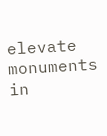elevate monuments in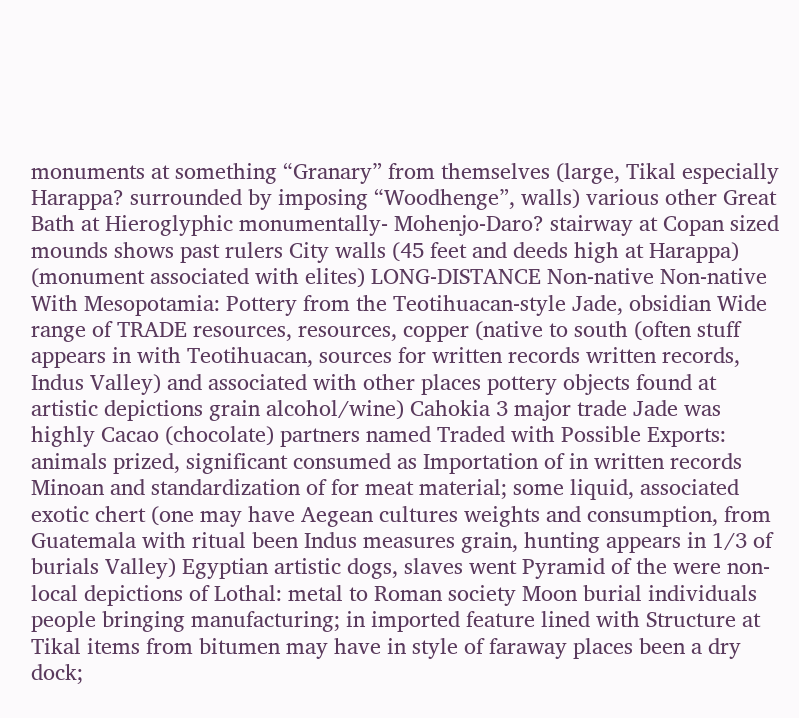monuments at something “Granary” from themselves (large, Tikal especially Harappa? surrounded by imposing “Woodhenge”, walls) various other Great Bath at Hieroglyphic monumentally- Mohenjo-Daro? stairway at Copan sized mounds shows past rulers City walls (45 feet and deeds high at Harappa) (monument associated with elites) LONG-DISTANCE Non-native Non-native With Mesopotamia: Pottery from the Teotihuacan-style Jade, obsidian Wide range of TRADE resources, resources, copper (native to south (often stuff appears in with Teotihuacan, sources for written records written records, Indus Valley) and associated with other places pottery objects found at artistic depictions grain alcohol/wine) Cahokia 3 major trade Jade was highly Cacao (chocolate) partners named Traded with Possible Exports: animals prized, significant consumed as Importation of in written records Minoan and standardization of for meat material; some liquid, associated exotic chert (one may have Aegean cultures weights and consumption, from Guatemala with ritual been Indus measures grain, hunting appears in 1/3 of burials Valley) Egyptian artistic dogs, slaves went Pyramid of the were non-local depictions of Lothal: metal to Roman society Moon burial individuals people bringing manufacturing; in imported feature lined with Structure at Tikal items from bitumen may have in style of faraway places been a dry dock;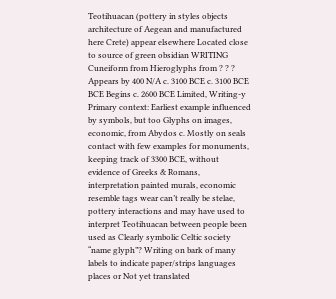Teotihuacan (pottery in styles objects architecture of Aegean and manufactured here Crete) appear elsewhere Located close to source of green obsidian WRITING Cuneiform from Hieroglyphs from ? ? ? Appears by 400 N/A c. 3100 BCE c. 3100 BCE BCE Begins c. 2600 BCE Limited, Writing-y Primary context: Earliest example influenced by symbols, but too Glyphs on images, economic, from Abydos c. Mostly on seals contact with few examples for monuments, keeping track of 3300 BCE, without evidence of Greeks & Romans, interpretation painted murals, economic resemble tags wear can’t really be stelae, pottery interactions and may have used to interpret Teotihuacan between people been used as Clearly symbolic Celtic society “name glyph”? Writing on bark of many labels to indicate paper/strips languages places or Not yet translated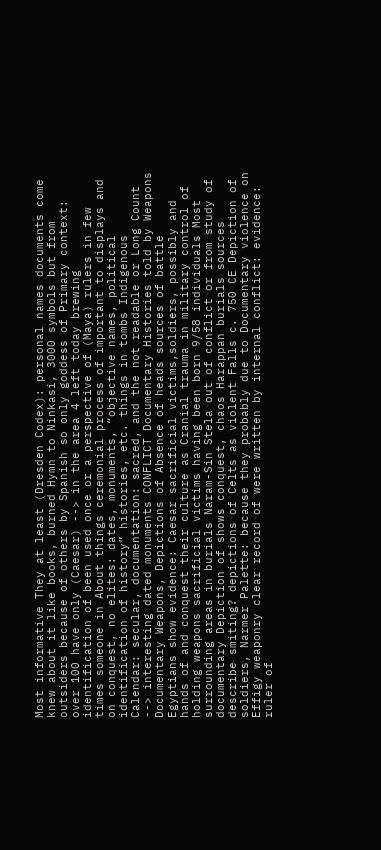Most informative They at least (Dresden Codex): personal names documents come knew about it like books, burned Hymn to Ninkasi, 3000 symbols but from outsiders because of others by Spanish so only goddess of Primary context: over 100 have only (Caesar) --> in the area 4 left today brewing identification of been used once or a perspective of (Maya) rulers in few times someone in About things ceremonial process of important to displays and on conquest, no elites: dates, monuments, “objective names, political identification of history” histories, etc. things in tombs Indigenous Calendar: secular, documentation: sacred, and the not readable or Long Count --> interesting dated monuments CONFLICT Documentary Histories told by Weapons Documentary Weapons, Depictions of Absence of heads sources of battle Egyptians show evidence: Caesar sacrificial victims,soldiers, possibly and hands of and conquest their culture as Cranial trauma in military control of holding weapons sacrificial victims having been born 9/58 individuals Most surrounding areas in burials Naram-Sin Stela out of conflict or from study of documentary Depiction of shows conquest, chaos Harappan burials sources describe smiting? depictions of Celts as violent Falls c. 750 CE Depiction of soldiers, Narmer Palette: because they probably due to Documentary violence on Effigy weaponry clear record of were written by internal conflict: evidence: ruler of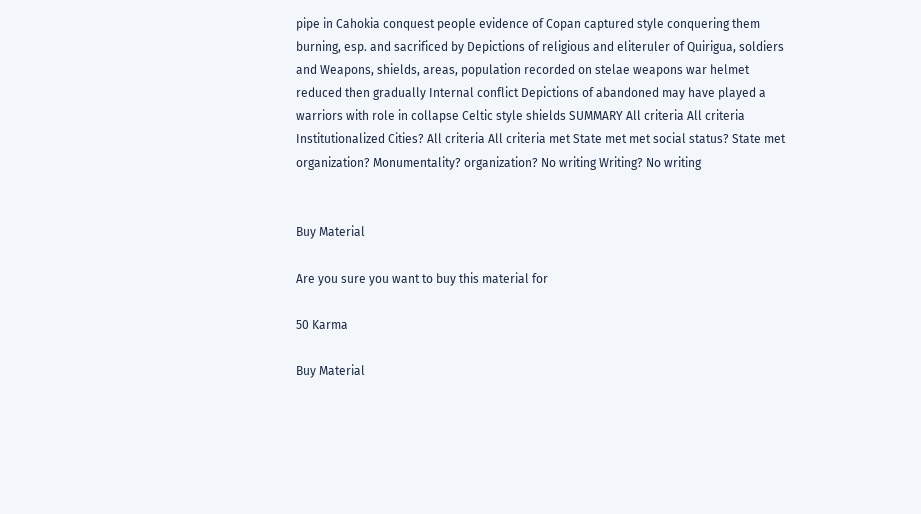pipe in Cahokia conquest people evidence of Copan captured style conquering them burning, esp. and sacrificed by Depictions of religious and eliteruler of Quirigua, soldiers and Weapons, shields, areas, population recorded on stelae weapons war helmet reduced then gradually Internal conflict Depictions of abandoned may have played a warriors with role in collapse Celtic style shields SUMMARY All criteria All criteria Institutionalized Cities? All criteria All criteria met State met met social status? State met organization? Monumentality? organization? No writing Writing? No writing


Buy Material

Are you sure you want to buy this material for

50 Karma

Buy Material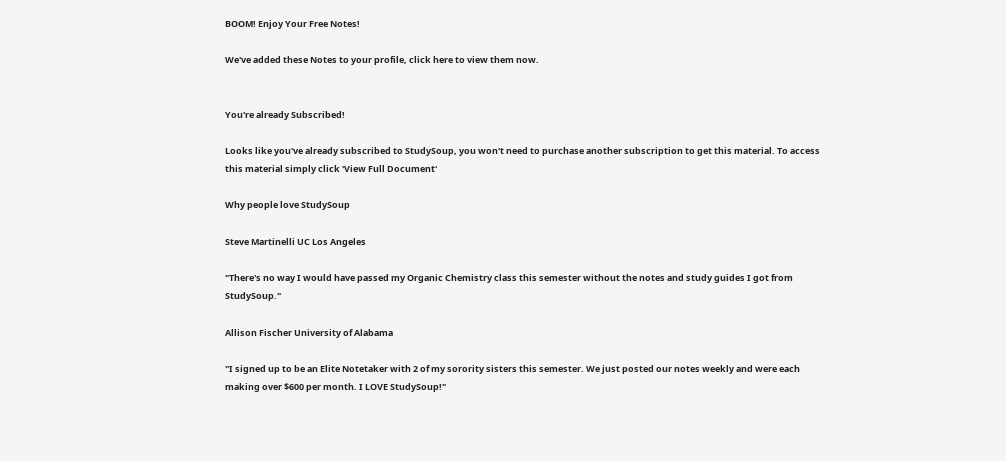BOOM! Enjoy Your Free Notes!

We've added these Notes to your profile, click here to view them now.


You're already Subscribed!

Looks like you've already subscribed to StudySoup, you won't need to purchase another subscription to get this material. To access this material simply click 'View Full Document'

Why people love StudySoup

Steve Martinelli UC Los Angeles

"There's no way I would have passed my Organic Chemistry class this semester without the notes and study guides I got from StudySoup."

Allison Fischer University of Alabama

"I signed up to be an Elite Notetaker with 2 of my sorority sisters this semester. We just posted our notes weekly and were each making over $600 per month. I LOVE StudySoup!"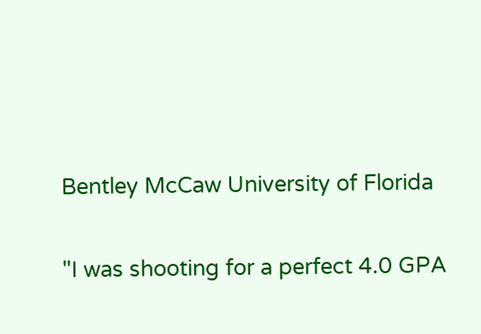Bentley McCaw University of Florida

"I was shooting for a perfect 4.0 GPA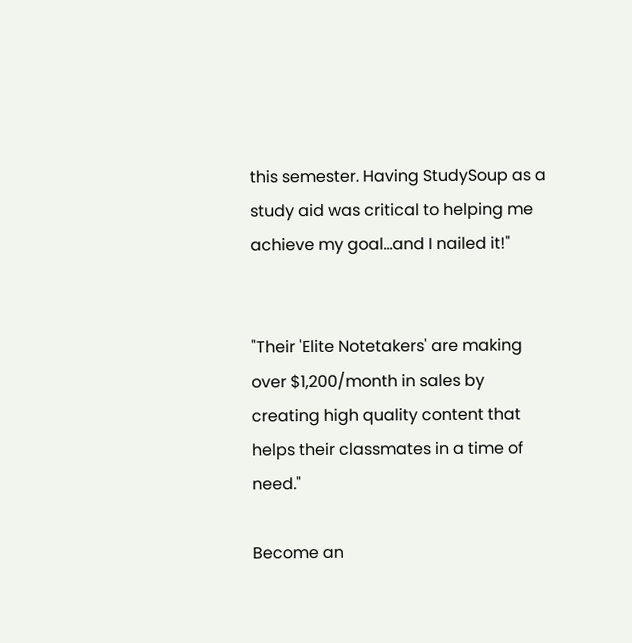this semester. Having StudySoup as a study aid was critical to helping me achieve my goal...and I nailed it!"


"Their 'Elite Notetakers' are making over $1,200/month in sales by creating high quality content that helps their classmates in a time of need."

Become an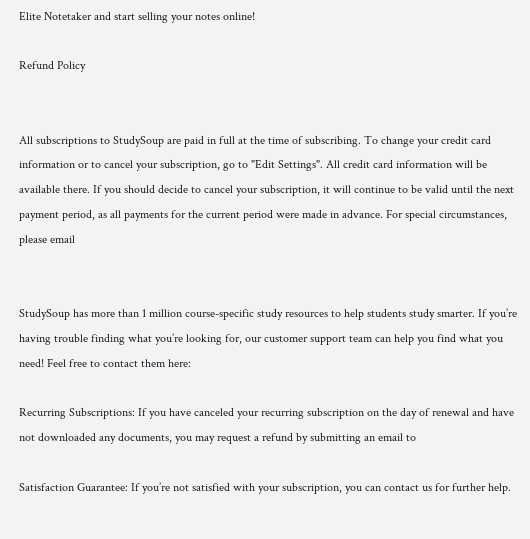Elite Notetaker and start selling your notes online!

Refund Policy


All subscriptions to StudySoup are paid in full at the time of subscribing. To change your credit card information or to cancel your subscription, go to "Edit Settings". All credit card information will be available there. If you should decide to cancel your subscription, it will continue to be valid until the next payment period, as all payments for the current period were made in advance. For special circumstances, please email


StudySoup has more than 1 million course-specific study resources to help students study smarter. If you’re having trouble finding what you’re looking for, our customer support team can help you find what you need! Feel free to contact them here:

Recurring Subscriptions: If you have canceled your recurring subscription on the day of renewal and have not downloaded any documents, you may request a refund by submitting an email to

Satisfaction Guarantee: If you’re not satisfied with your subscription, you can contact us for further help.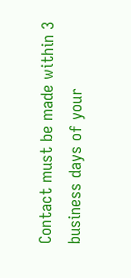Contact must be made within 3 business days of your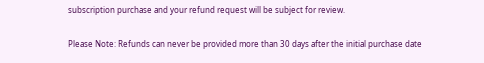subscription purchase and your refund request will be subject for review.

Please Note: Refunds can never be provided more than 30 days after the initial purchase date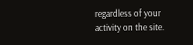regardless of your activity on the site.